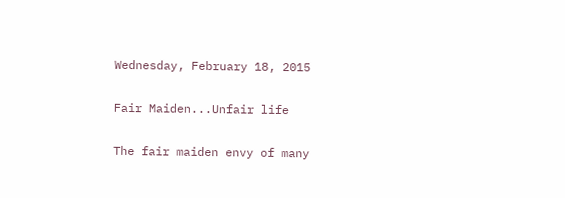Wednesday, February 18, 2015

Fair Maiden...Unfair life

The fair maiden envy of many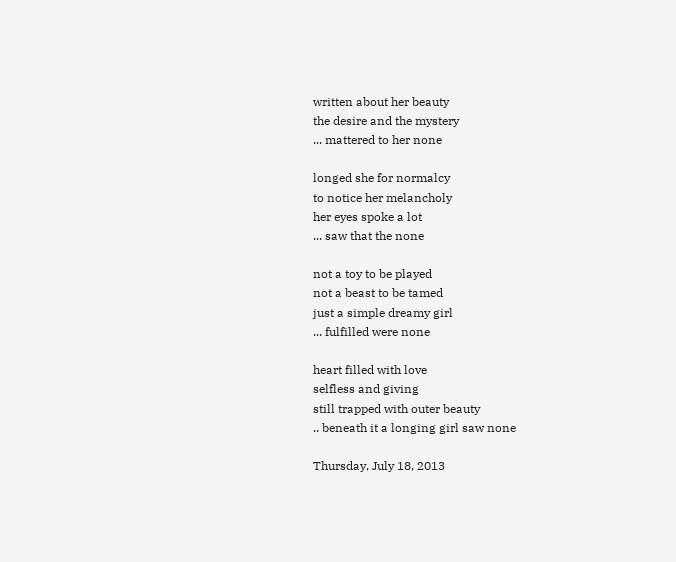written about her beauty
the desire and the mystery
... mattered to her none

longed she for normalcy
to notice her melancholy
her eyes spoke a lot
... saw that the none

not a toy to be played
not a beast to be tamed
just a simple dreamy girl
... fulfilled were none

heart filled with love
selfless and giving
still trapped with outer beauty
.. beneath it a longing girl saw none

Thursday, July 18, 2013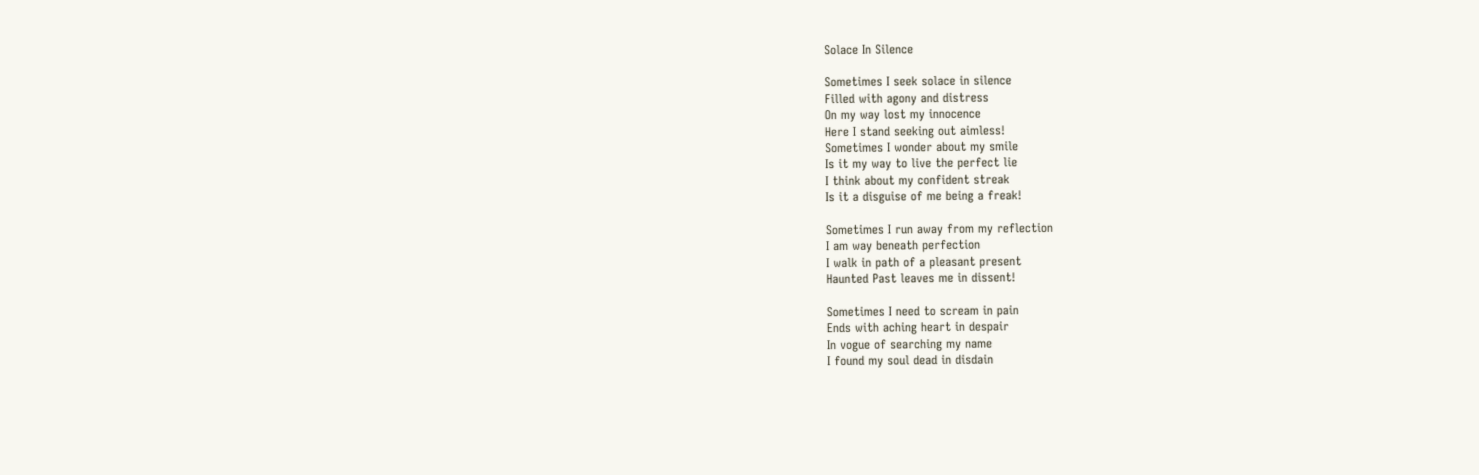Solace In Silence

Sometimes I seek solace in silence
Filled with agony and distress
On my way lost my innocence
Here I stand seeking out aimless!
Sometimes I wonder about my smile
Is it my way to live the perfect lie
I think about my confident streak
Is it a disguise of me being a freak!

Sometimes I run away from my reflection
I am way beneath perfection
I walk in path of a pleasant present
Haunted Past leaves me in dissent!

Sometimes I need to scream in pain
Ends with aching heart in despair
In vogue of searching my name
I found my soul dead in disdain